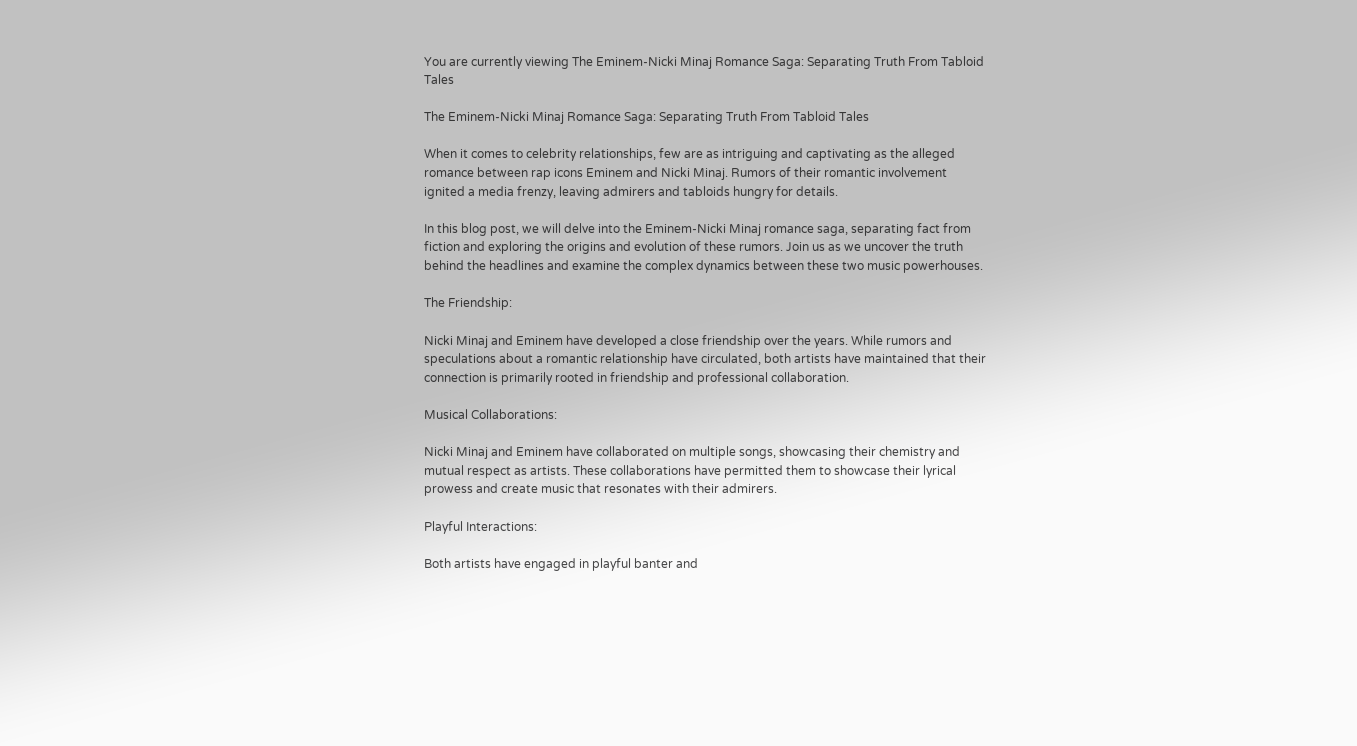You are currently viewing The Eminem-Nicki Minaj Romance Saga: Separating Truth From Tabloid Tales

The Eminem-Nicki Minaj Romance Saga: Separating Truth From Tabloid Tales

When it comes to celebrity relationships, few are as intriguing and captivating as the alleged romance between rap icons Eminem and Nicki Minaj. Rumors of their romantic involvement ignited a media frenzy, leaving admirers and tabloids hungry for details.

In this blog post, we will delve into the Eminem-Nicki Minaj romance saga, separating fact from fiction and exploring the origins and evolution of these rumors. Join us as we uncover the truth behind the headlines and examine the complex dynamics between these two music powerhouses.

The Friendship:

Nicki Minaj and Eminem have developed a close friendship over the years. While rumors and speculations about a romantic relationship have circulated, both artists have maintained that their connection is primarily rooted in friendship and professional collaboration.

Musical Collaborations:

Nicki Minaj and Eminem have collaborated on multiple songs, showcasing their chemistry and mutual respect as artists. These collaborations have permitted them to showcase their lyrical prowess and create music that resonates with their admirers.

Playful Interactions:

Both artists have engaged in playful banter and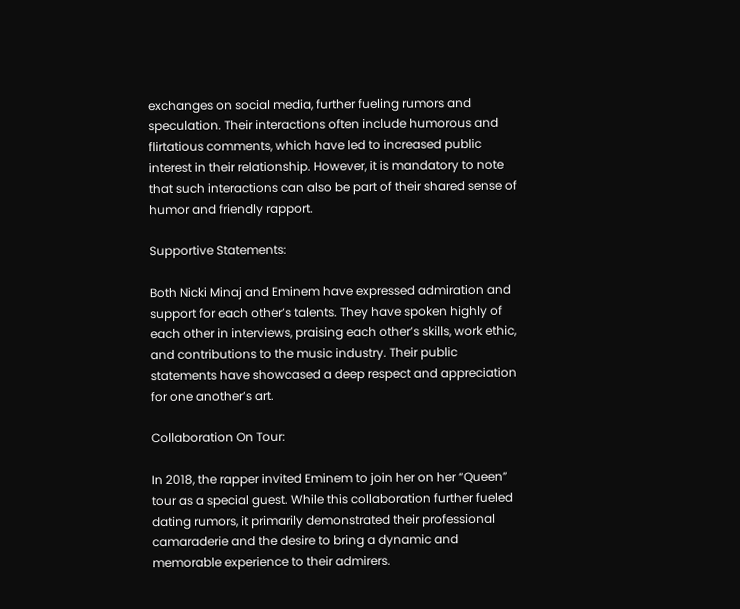exchanges on social media, further fueling rumors and speculation. Their interactions often include humorous and flirtatious comments, which have led to increased public interest in their relationship. However, it is mandatory to note that such interactions can also be part of their shared sense of humor and friendly rapport.

Supportive Statements:

Both Nicki Minaj and Eminem have expressed admiration and support for each other’s talents. They have spoken highly of each other in interviews, praising each other’s skills, work ethic, and contributions to the music industry. Their public statements have showcased a deep respect and appreciation for one another’s art.

Collaboration On Tour:

In 2018, the rapper invited Eminem to join her on her “Queen” tour as a special guest. While this collaboration further fueled dating rumors, it primarily demonstrated their professional camaraderie and the desire to bring a dynamic and memorable experience to their admirers.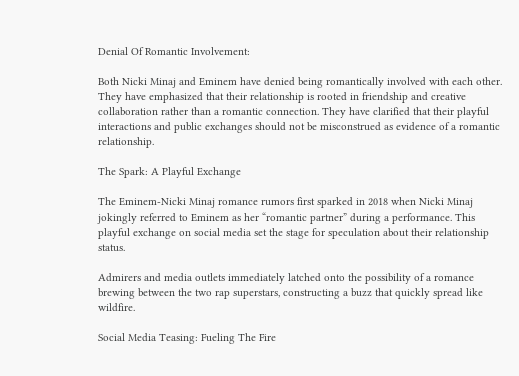Denial Of Romantic Involvement:

Both Nicki Minaj and Eminem have denied being romantically involved with each other. They have emphasized that their relationship is rooted in friendship and creative collaboration rather than a romantic connection. They have clarified that their playful interactions and public exchanges should not be misconstrued as evidence of a romantic relationship.

The Spark: A Playful Exchange

The Eminem-Nicki Minaj romance rumors first sparked in 2018 when Nicki Minaj jokingly referred to Eminem as her “romantic partner” during a performance. This playful exchange on social media set the stage for speculation about their relationship status.

Admirers and media outlets immediately latched onto the possibility of a romance brewing between the two rap superstars, constructing a buzz that quickly spread like wildfire.

Social Media Teasing: Fueling The Fire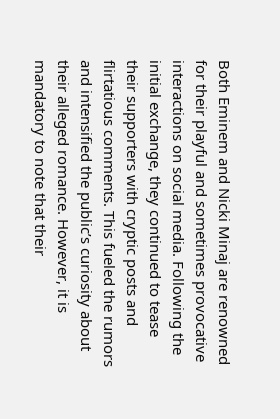Both Eminem and Nicki Minaj are renowned for their playful and sometimes provocative interactions on social media. Following the initial exchange, they continued to tease their supporters with cryptic posts and flirtatious comments. This fueled the rumors and intensified the public’s curiosity about their alleged romance. However, it is mandatory to note that their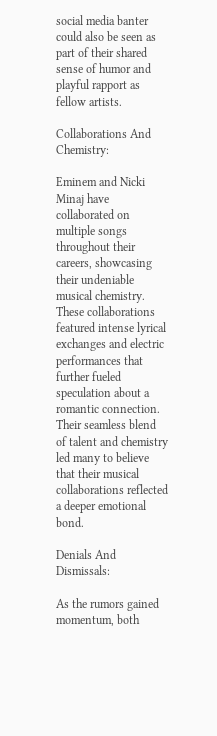social media banter could also be seen as part of their shared sense of humor and playful rapport as fellow artists.

Collaborations And Chemistry:

Eminem and Nicki Minaj have collaborated on multiple songs throughout their careers, showcasing their undeniable musical chemistry. These collaborations featured intense lyrical exchanges and electric performances that further fueled speculation about a romantic connection. Their seamless blend of talent and chemistry led many to believe that their musical collaborations reflected a deeper emotional bond.

Denials And Dismissals:

As the rumors gained momentum, both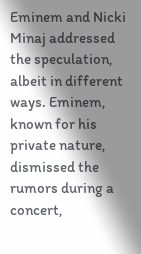Eminem and Nicki Minaj addressed the speculation, albeit in different ways. Eminem, known for his private nature, dismissed the rumors during a concert,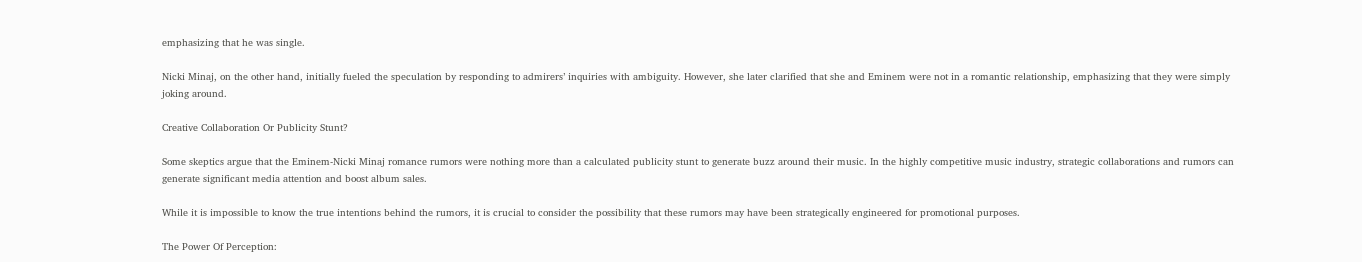emphasizing that he was single.

Nicki Minaj, on the other hand, initially fueled the speculation by responding to admirers’ inquiries with ambiguity. However, she later clarified that she and Eminem were not in a romantic relationship, emphasizing that they were simply joking around.

Creative Collaboration Or Publicity Stunt?

Some skeptics argue that the Eminem-Nicki Minaj romance rumors were nothing more than a calculated publicity stunt to generate buzz around their music. In the highly competitive music industry, strategic collaborations and rumors can generate significant media attention and boost album sales.

While it is impossible to know the true intentions behind the rumors, it is crucial to consider the possibility that these rumors may have been strategically engineered for promotional purposes.

The Power Of Perception: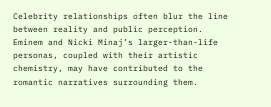Celebrity relationships often blur the line between reality and public perception. Eminem and Nicki Minaj’s larger-than-life personas, coupled with their artistic chemistry, may have contributed to the romantic narratives surrounding them.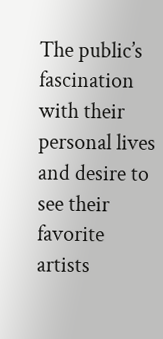The public’s fascination with their personal lives and desire to see their favorite artists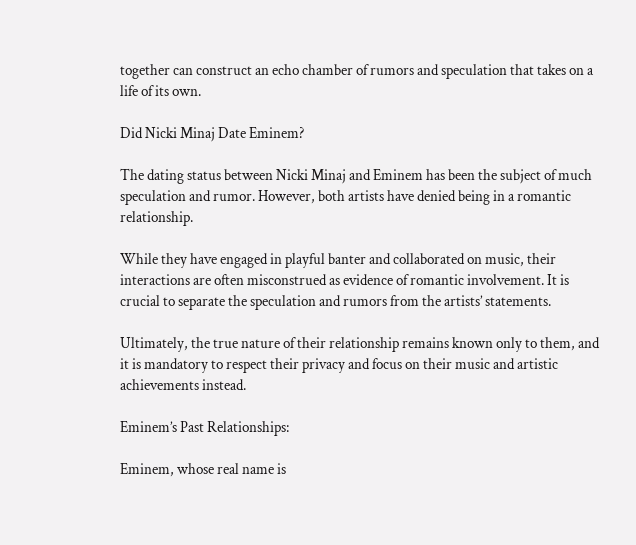together can construct an echo chamber of rumors and speculation that takes on a life of its own.

Did Nicki Minaj Date Eminem?

The dating status between Nicki Minaj and Eminem has been the subject of much speculation and rumor. However, both artists have denied being in a romantic relationship.

While they have engaged in playful banter and collaborated on music, their interactions are often misconstrued as evidence of romantic involvement. It is crucial to separate the speculation and rumors from the artists’ statements.

Ultimately, the true nature of their relationship remains known only to them, and it is mandatory to respect their privacy and focus on their music and artistic achievements instead.

Eminem’s Past Relationships:

Eminem, whose real name is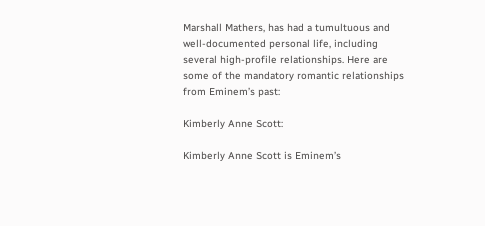Marshall Mathers, has had a tumultuous and well-documented personal life, including several high-profile relationships. Here are some of the mandatory romantic relationships from Eminem’s past:

Kimberly Anne Scott:

Kimberly Anne Scott is Eminem’s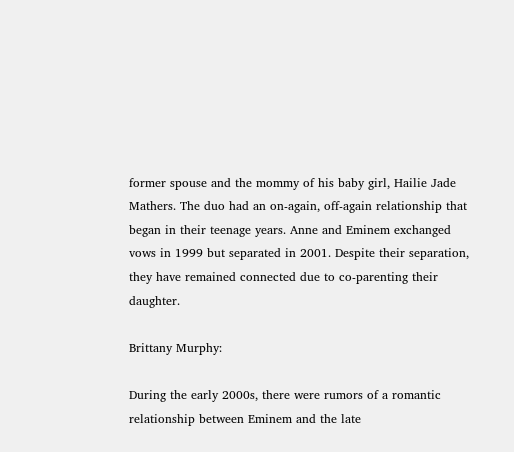former spouse and the mommy of his baby girl, Hailie Jade Mathers. The duo had an on-again, off-again relationship that began in their teenage years. Anne and Eminem exchanged vows in 1999 but separated in 2001. Despite their separation, they have remained connected due to co-parenting their daughter.

Brittany Murphy:

During the early 2000s, there were rumors of a romantic relationship between Eminem and the late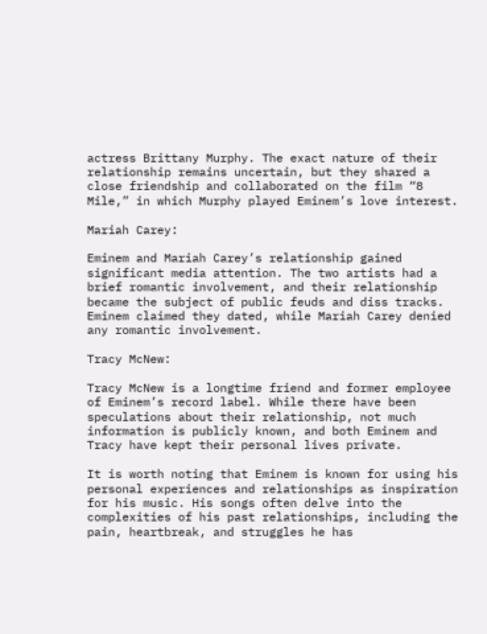actress Brittany Murphy. The exact nature of their relationship remains uncertain, but they shared a close friendship and collaborated on the film “8 Mile,” in which Murphy played Eminem’s love interest.

Mariah Carey:

Eminem and Mariah Carey’s relationship gained significant media attention. The two artists had a brief romantic involvement, and their relationship became the subject of public feuds and diss tracks. Eminem claimed they dated, while Mariah Carey denied any romantic involvement.

Tracy McNew:

Tracy McNew is a longtime friend and former employee of Eminem’s record label. While there have been speculations about their relationship, not much information is publicly known, and both Eminem and Tracy have kept their personal lives private.

It is worth noting that Eminem is known for using his personal experiences and relationships as inspiration for his music. His songs often delve into the complexities of his past relationships, including the pain, heartbreak, and struggles he has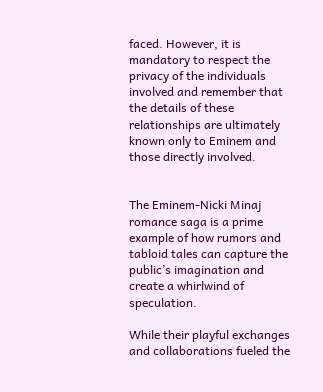faced. However, it is mandatory to respect the privacy of the individuals involved and remember that the details of these relationships are ultimately known only to Eminem and those directly involved.


The Eminem-Nicki Minaj romance saga is a prime example of how rumors and tabloid tales can capture the public’s imagination and create a whirlwind of speculation.

While their playful exchanges and collaborations fueled the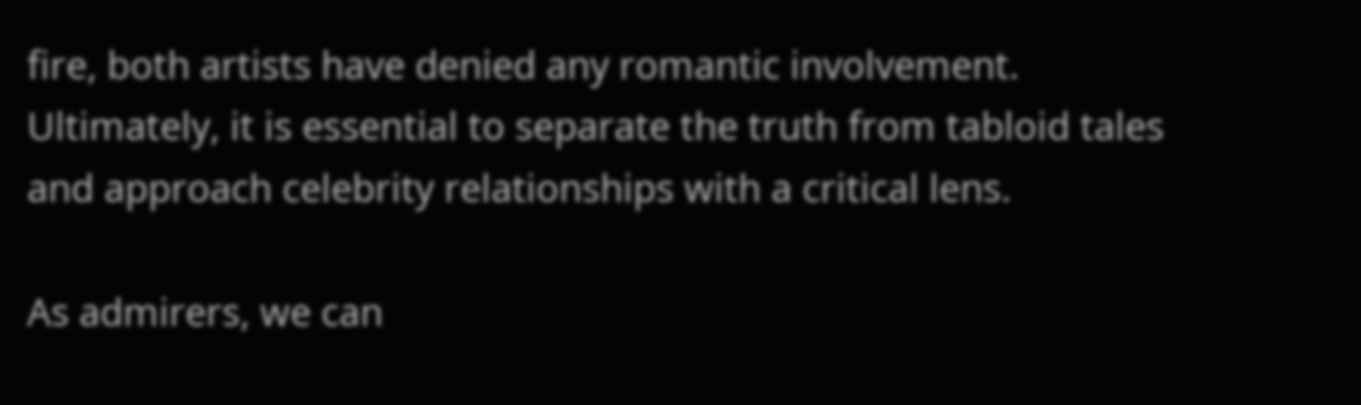fire, both artists have denied any romantic involvement. Ultimately, it is essential to separate the truth from tabloid tales and approach celebrity relationships with a critical lens.

As admirers, we can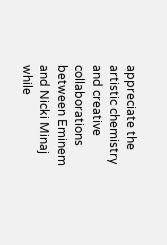appreciate the artistic chemistry and creative collaborations between Eminem and Nicki Minaj while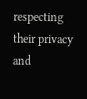respecting their privacy and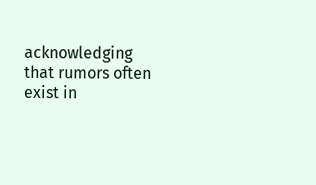acknowledging that rumors often exist in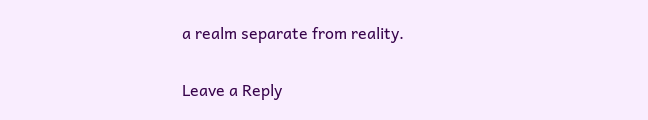a realm separate from reality.

Leave a Reply